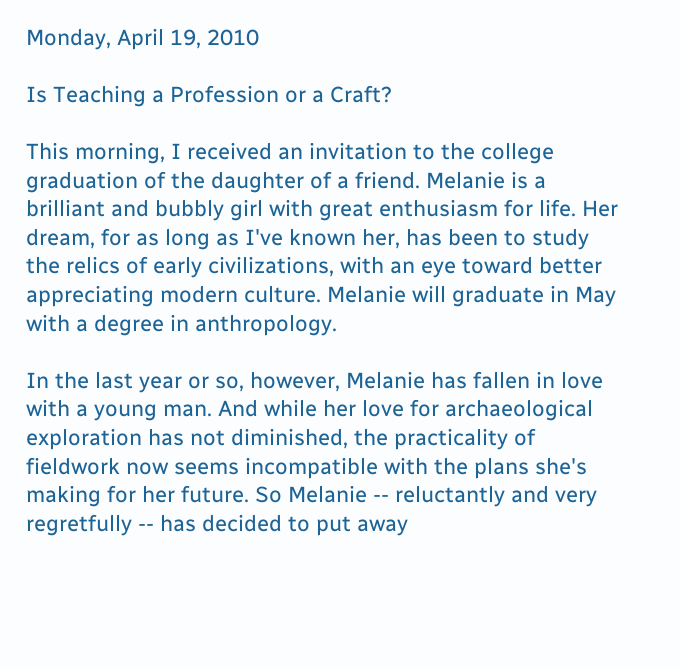Monday, April 19, 2010

Is Teaching a Profession or a Craft?

This morning, I received an invitation to the college graduation of the daughter of a friend. Melanie is a brilliant and bubbly girl with great enthusiasm for life. Her dream, for as long as I've known her, has been to study the relics of early civilizations, with an eye toward better appreciating modern culture. Melanie will graduate in May with a degree in anthropology.

In the last year or so, however, Melanie has fallen in love with a young man. And while her love for archaeological exploration has not diminished, the practicality of fieldwork now seems incompatible with the plans she's making for her future. So Melanie -- reluctantly and very regretfully -- has decided to put away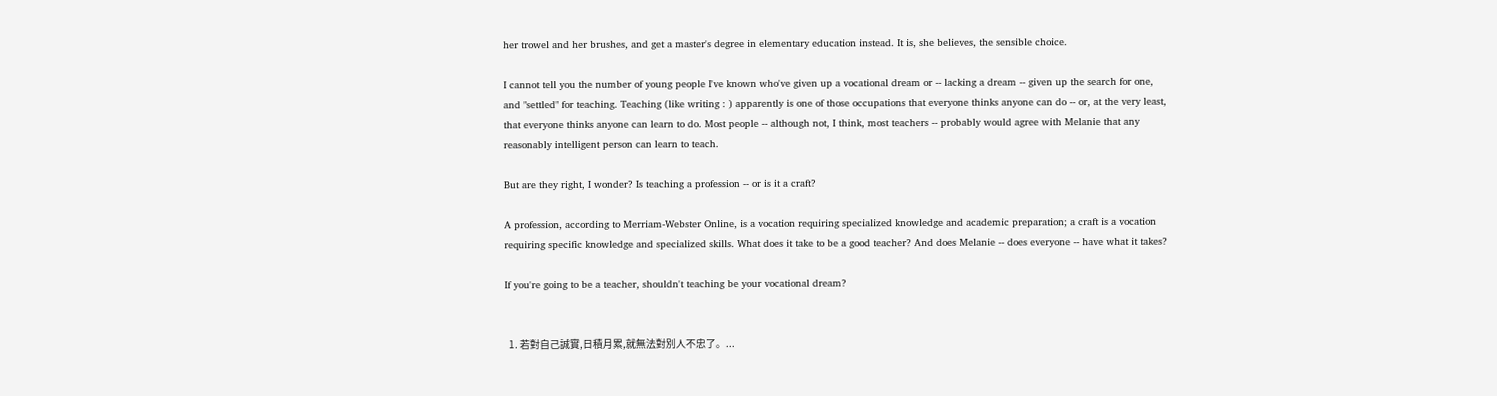her trowel and her brushes, and get a master's degree in elementary education instead. It is, she believes, the sensible choice.

I cannot tell you the number of young people I've known who've given up a vocational dream or -- lacking a dream -- given up the search for one, and "settled" for teaching. Teaching (like writing : ) apparently is one of those occupations that everyone thinks anyone can do -- or, at the very least, that everyone thinks anyone can learn to do. Most people -- although not, I think, most teachers -- probably would agree with Melanie that any reasonably intelligent person can learn to teach.

But are they right, I wonder? Is teaching a profession -- or is it a craft?

A profession, according to Merriam-Webster Online, is a vocation requiring specialized knowledge and academic preparation; a craft is a vocation requiring specific knowledge and specialized skills. What does it take to be a good teacher? And does Melanie -- does everyone -- have what it takes?

If you're going to be a teacher, shouldn't teaching be your vocational dream?


  1. 若對自己誠實,日積月累,就無法對別人不忠了。...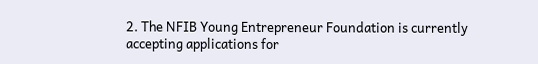2. The NFIB Young Entrepreneur Foundation is currently accepting applications for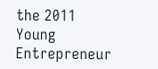the 2011 Young Entrepreneur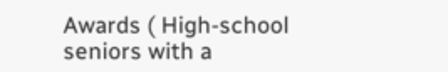Awards ( High-school seniors with a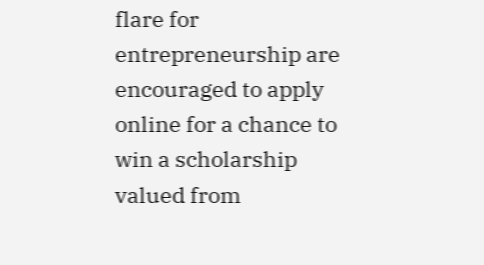flare for entrepreneurship are encouraged to apply online for a chance to win a scholarship valued from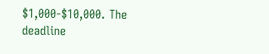$1,000-$10,000. The deadline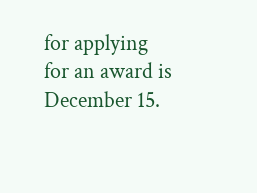for applying for an award is December 15.